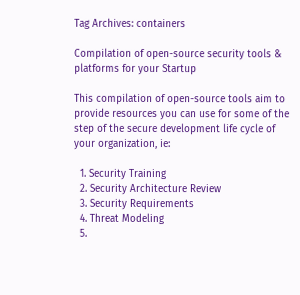Tag Archives: containers

Compilation of open-source security tools & platforms for your Startup

This compilation of open-source tools aim to provide resources you can use for some of the step of the secure development life cycle of your organization, ie:

  1. Security Training
  2. Security Architecture Review
  3. Security Requirements
  4. Threat Modeling
  5.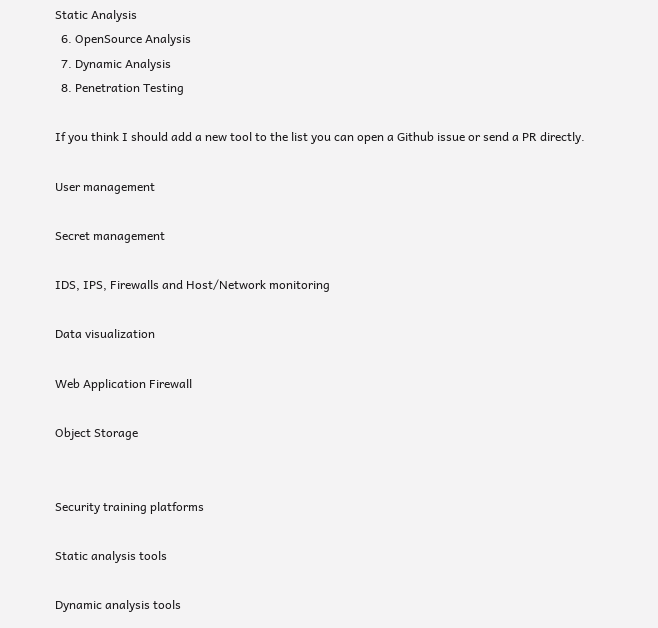Static Analysis
  6. OpenSource Analysis
  7. Dynamic Analysis
  8. Penetration Testing

If you think I should add a new tool to the list you can open a Github issue or send a PR directly.

User management

Secret management

IDS, IPS, Firewalls and Host/Network monitoring

Data visualization

Web Application Firewall

Object Storage


Security training platforms

Static analysis tools

Dynamic analysis tools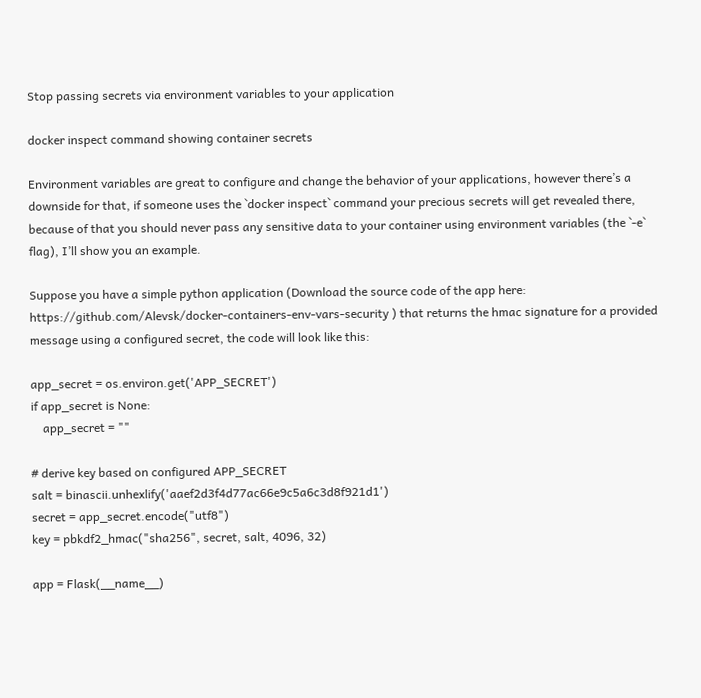Stop passing secrets via environment variables to your application

docker inspect command showing container secrets

Environment variables are great to configure and change the behavior of your applications, however there’s a downside for that, if someone uses the `docker inspect` command your precious secrets will get revealed there, because of that you should never pass any sensitive data to your container using environment variables (the `-e` flag), I’ll show you an example.

Suppose you have a simple python application (Download the source code of the app here: https://github.com/Alevsk/docker-containers-env-vars-security ) that returns the hmac signature for a provided message using a configured secret, the code will look like this:

app_secret = os.environ.get('APP_SECRET')
if app_secret is None:
    app_secret = ""

# derive key based on configured APP_SECRET
salt = binascii.unhexlify('aaef2d3f4d77ac66e9c5a6c3d8f921d1')
secret = app_secret.encode("utf8")
key = pbkdf2_hmac("sha256", secret, salt, 4096, 32)

app = Flask(__name__)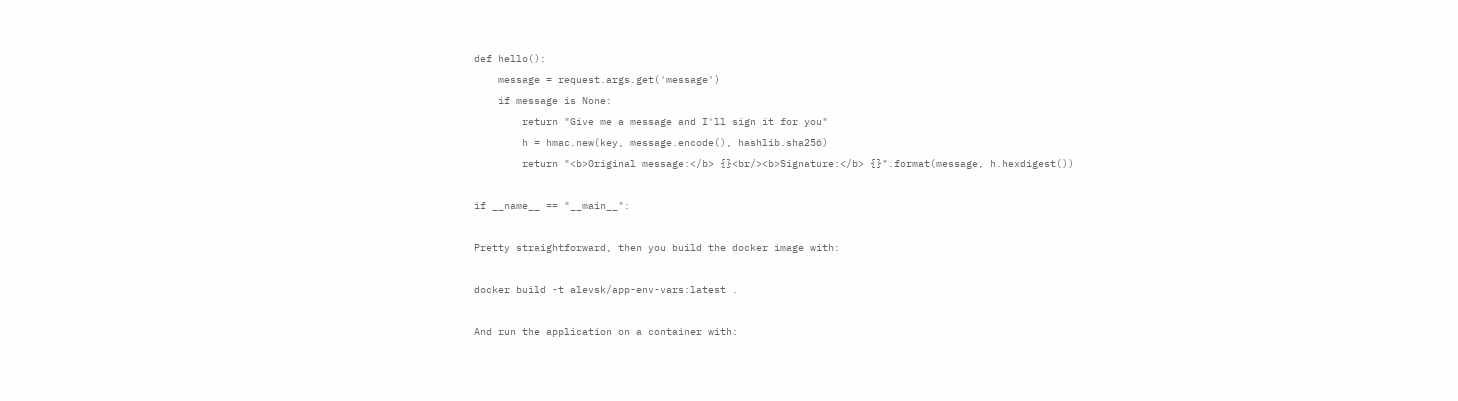def hello():
    message = request.args.get('message')
    if message is None:
        return "Give me a message and I'll sign it for you"
        h = hmac.new(key, message.encode(), hashlib.sha256)
        return "<b>Original message:</b> {}<br/><b>Signature:</b> {}".format(message, h.hexdigest())

if __name__ == "__main__":

Pretty straightforward, then you build the docker image with:

docker build -t alevsk/app-env-vars:latest .

And run the application on a container with: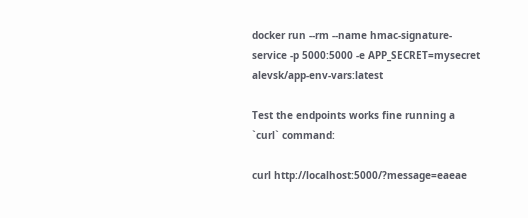docker run --rm --name hmac-signature-service -p 5000:5000 -e APP_SECRET=mysecret alevsk/app-env-vars:latest

Test the endpoints works fine running a `curl` command:

curl http://localhost:5000/?message=eaeae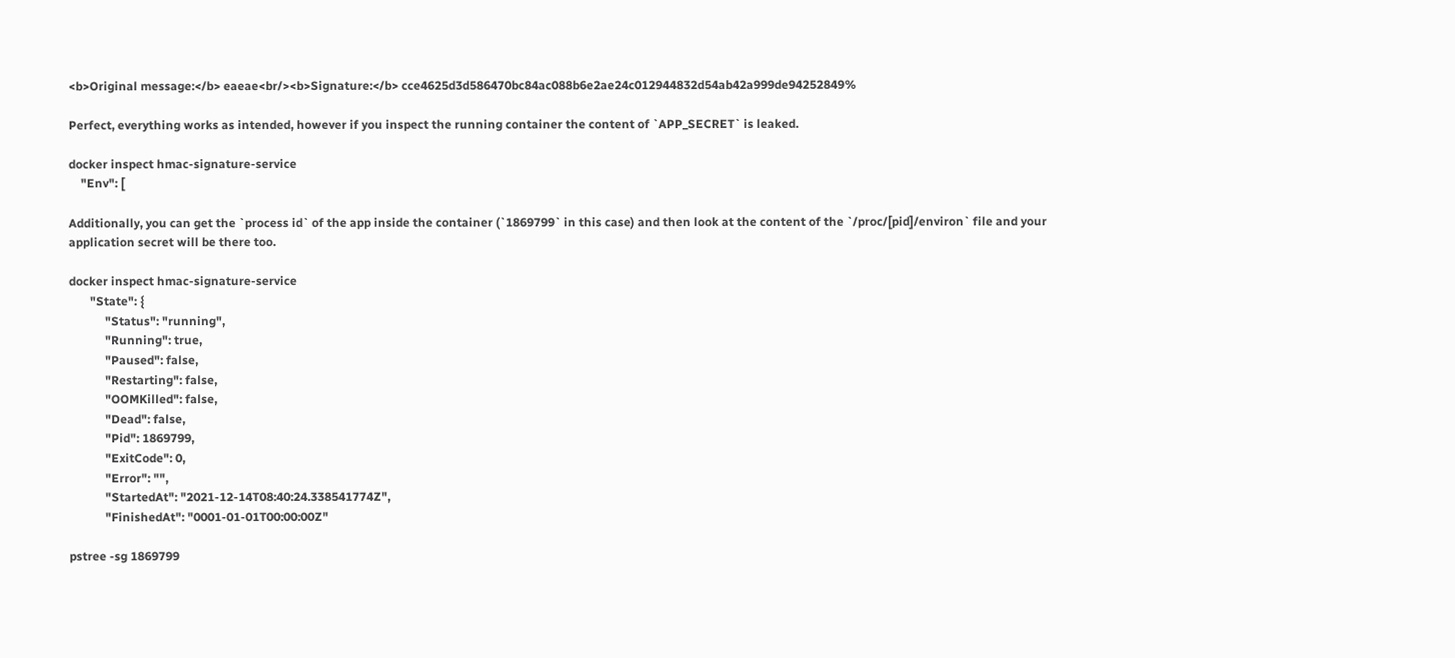<b>Original message:</b> eaeae<br/><b>Signature:</b> cce4625d3d586470bc84ac088b6e2ae24c012944832d54ab42a999de94252849%

Perfect, everything works as intended, however if you inspect the running container the content of `APP_SECRET` is leaked.

docker inspect hmac-signature-service
    "Env": [

Additionally, you can get the `process id` of the app inside the container (`1869799` in this case) and then look at the content of the `/proc/[pid]/environ` file and your application secret will be there too.

docker inspect hmac-signature-service
       "State": {
            "Status": "running",
            "Running": true,
            "Paused": false,
            "Restarting": false,
            "OOMKilled": false,
            "Dead": false,
            "Pid": 1869799,
            "ExitCode": 0,
            "Error": "",
            "StartedAt": "2021-12-14T08:40:24.338541774Z",
            "FinishedAt": "0001-01-01T00:00:00Z"

pstree -sg 1869799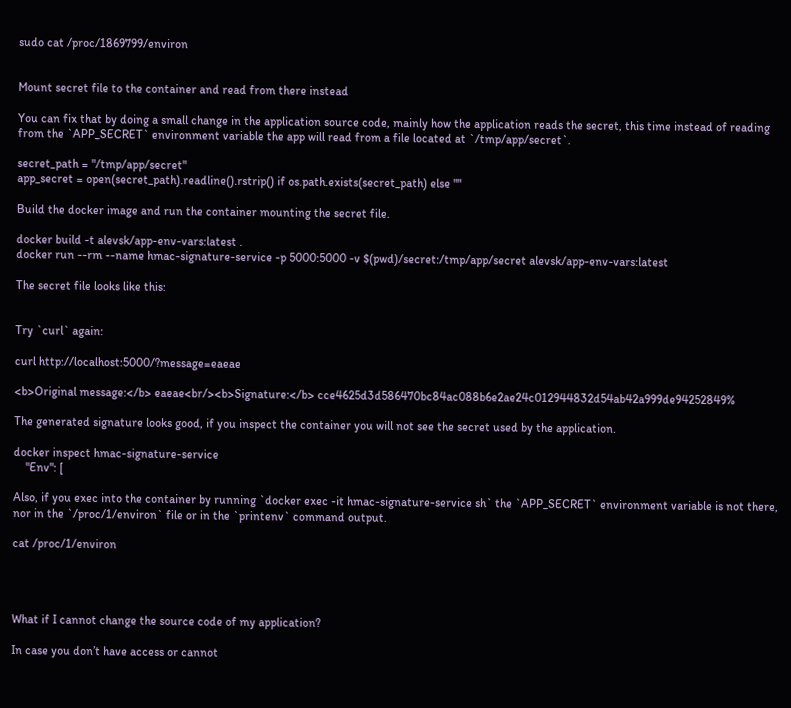sudo cat /proc/1869799/environ


Mount secret file to the container and read from there instead

You can fix that by doing a small change in the application source code, mainly how the application reads the secret, this time instead of reading from the `APP_SECRET` environment variable the app will read from a file located at `/tmp/app/secret`.

secret_path = "/tmp/app/secret"
app_secret = open(secret_path).readline().rstrip() if os.path.exists(secret_path) else ""

Build the docker image and run the container mounting the secret file.

docker build -t alevsk/app-env-vars:latest .
docker run --rm --name hmac-signature-service -p 5000:5000 -v $(pwd)/secret:/tmp/app/secret alevsk/app-env-vars:latest

The secret file looks like this:


Try `curl` again:

curl http://localhost:5000/?message=eaeae

<b>Original message:</b> eaeae<br/><b>Signature:</b> cce4625d3d586470bc84ac088b6e2ae24c012944832d54ab42a999de94252849%

The generated signature looks good, if you inspect the container you will not see the secret used by the application.

docker inspect hmac-signature-service
    "Env": [

Also, if you exec into the container by running `docker exec -it hmac-signature-service sh` the `APP_SECRET` environment variable is not there, nor in the `/proc/1/environ` file or in the `printenv` command output.

cat /proc/1/environ




What if I cannot change the source code of my application?

In case you don’t have access or cannot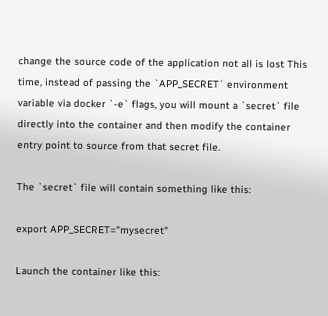change the source code of the application not all is lost This time, instead of passing the `APP_SECRET` environment variable via docker `-e` flags, you will mount a `secret` file directly into the container and then modify the container entry point to source from that secret file.

The `secret` file will contain something like this:

export APP_SECRET="mysecret"

Launch the container like this: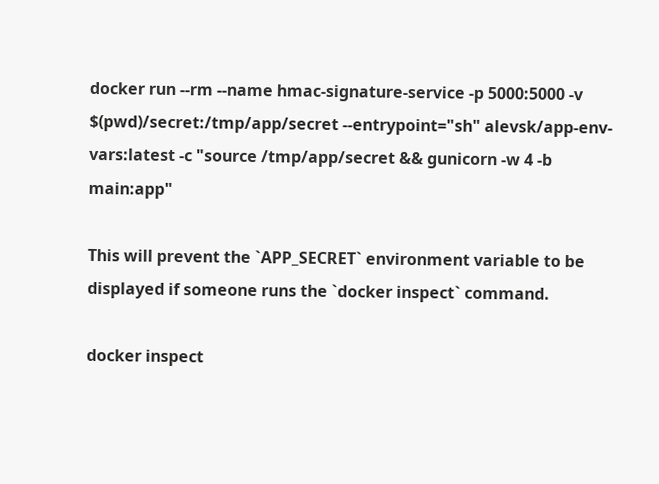docker run --rm --name hmac-signature-service -p 5000:5000 -v $(pwd)/secret:/tmp/app/secret --entrypoint="sh" alevsk/app-env-vars:latest -c "source /tmp/app/secret && gunicorn -w 4 -b main:app"

This will prevent the `APP_SECRET` environment variable to be displayed if someone runs the `docker inspect` command.

docker inspect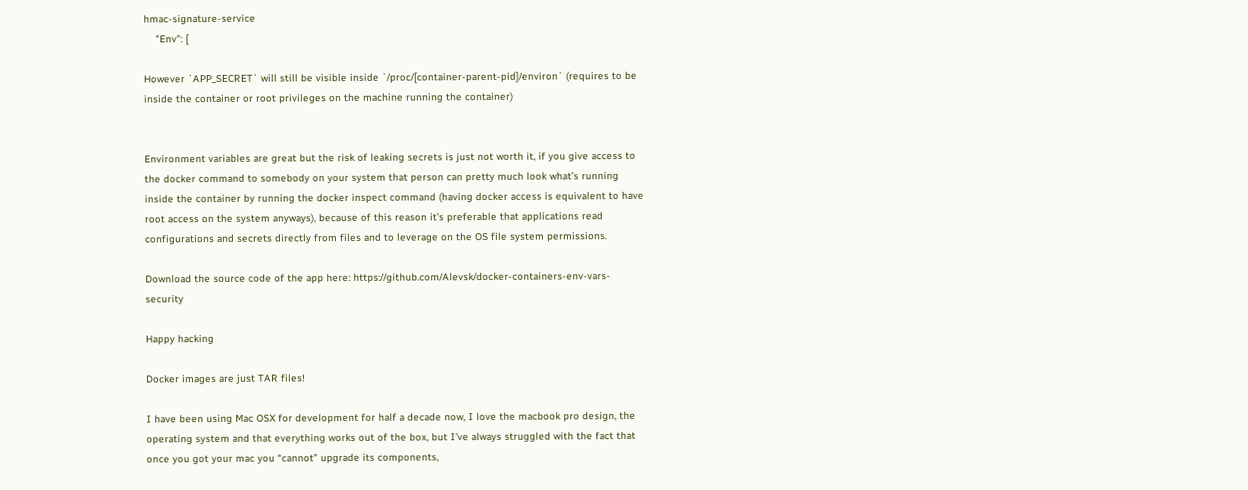hmac-signature-service
    "Env": [

However `APP_SECRET` will still be visible inside `/proc/[container-parent-pid]/environ` (requires to be inside the container or root privileges on the machine running the container)


Environment variables are great but the risk of leaking secrets is just not worth it, if you give access to the docker command to somebody on your system that person can pretty much look what’s running inside the container by running the docker inspect command (having docker access is equivalent to have root access on the system anyways), because of this reason it’s preferable that applications read configurations and secrets directly from files and to leverage on the OS file system permissions.

Download the source code of the app here: https://github.com/Alevsk/docker-containers-env-vars-security

Happy hacking

Docker images are just TAR files!

I have been using Mac OSX for development for half a decade now, I love the macbook pro design, the operating system and that everything works out of the box, but I’ve always struggled with the fact that once you got your mac you “cannot” upgrade its components,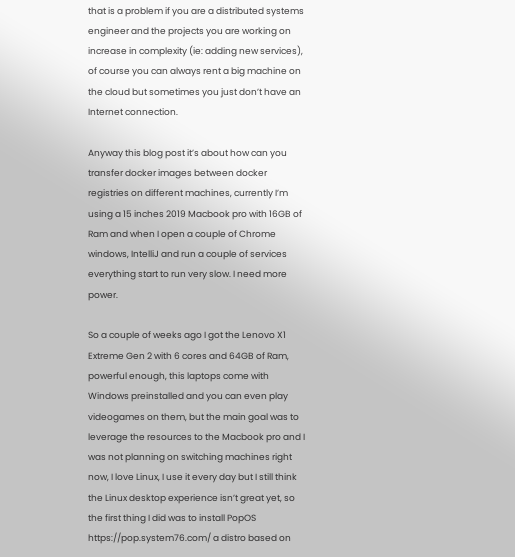that is a problem if you are a distributed systems engineer and the projects you are working on increase in complexity (ie: adding new services), of course you can always rent a big machine on the cloud but sometimes you just don’t have an Internet connection.

Anyway this blog post it’s about how can you transfer docker images between docker registries on different machines, currently I’m using a 15 inches 2019 Macbook pro with 16GB of Ram and when I open a couple of Chrome windows, IntelliJ and run a couple of services everything start to run very slow. I need more power.

So a couple of weeks ago I got the Lenovo X1 Extreme Gen 2 with 6 cores and 64GB of Ram, powerful enough, this laptops come with Windows preinstalled and you can even play videogames on them, but the main goal was to leverage the resources to the Macbook pro and I was not planning on switching machines right now, I love Linux, I use it every day but I still think the Linux desktop experience isn’t great yet, so the first thing I did was to install PopOS https://pop.system76.com/ a distro based on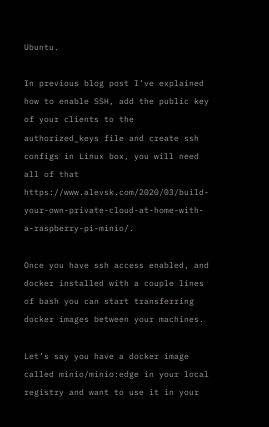Ubuntu.

In previous blog post I’ve explained how to enable SSH, add the public key of your clients to the authorized_keys file and create ssh configs in Linux box, you will need all of that https://www.alevsk.com/2020/03/build-your-own-private-cloud-at-home-with-a-raspberry-pi-minio/.

Once you have ssh access enabled, and docker installed with a couple lines of bash you can start transferring docker images between your machines.

Let’s say you have a docker image called minio/minio:edge in your local registry and want to use it in your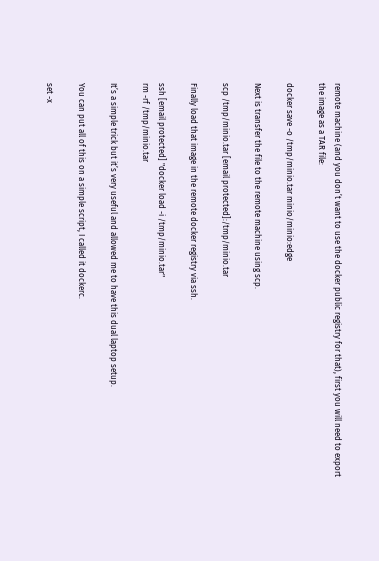remote machine (and you don’t want to use the docker public registry for that), first you will need to export the image as a TAR file:

docker save -o /tmp/minio.tar minio/minio:edge

Next is transfer the file to the remote machine using scp.

scp /tmp/minio.tar [email protected]:/tmp/minio.tar

Finally load that image in the remote docker registry via ssh.

ssh [email protected] "docker load -i /tmp/minio.tar"
rm -rf /tmp/minio.tar

It’s a simple trick but it’s very useful and allowed me to have this dual laptop setup.

You can put all of this on a simple script, I called it dockerc.

set -x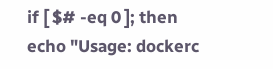if [ $# -eq 0 ]; then
echo "Usage: dockerc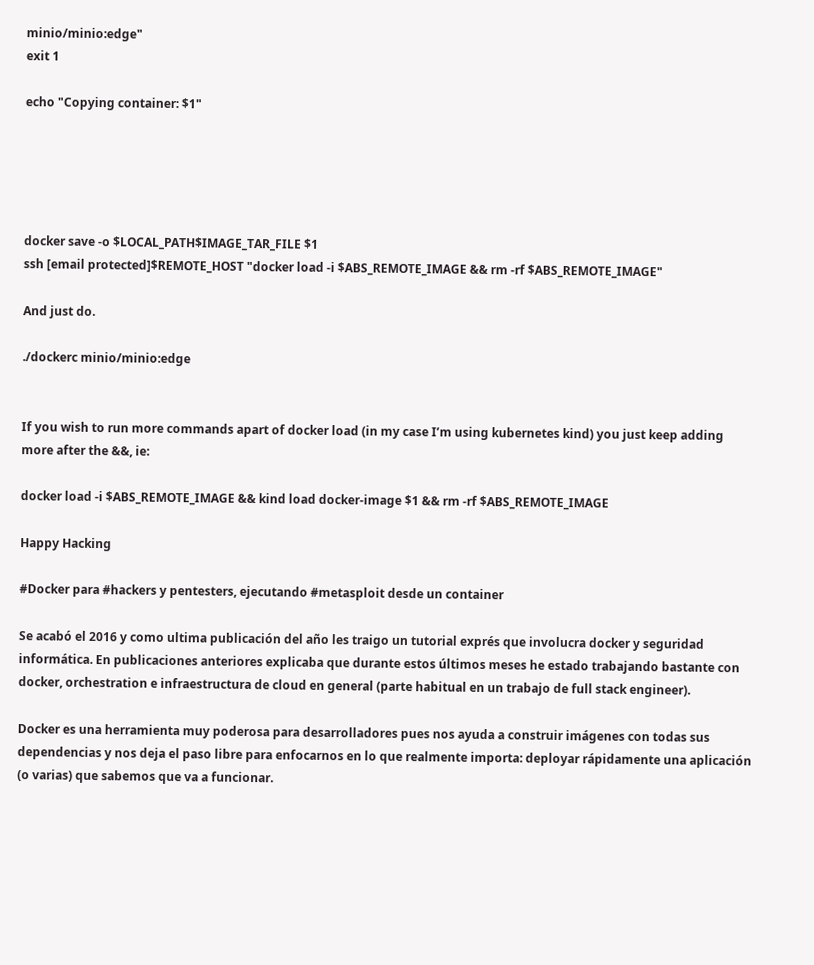minio/minio:edge"
exit 1

echo "Copying container: $1"





docker save -o $LOCAL_PATH$IMAGE_TAR_FILE $1
ssh [email protected]$REMOTE_HOST "docker load -i $ABS_REMOTE_IMAGE && rm -rf $ABS_REMOTE_IMAGE"

And just do.

./dockerc minio/minio:edge


If you wish to run more commands apart of docker load (in my case I’m using kubernetes kind) you just keep adding more after the &&, ie:

docker load -i $ABS_REMOTE_IMAGE && kind load docker-image $1 && rm -rf $ABS_REMOTE_IMAGE

Happy Hacking

#Docker para #hackers y pentesters, ejecutando #metasploit desde un container

Se acabó el 2016 y como ultima publicación del año les traigo un tutorial exprés que involucra docker y seguridad informática. En publicaciones anteriores explicaba que durante estos últimos meses he estado trabajando bastante con docker, orchestration e infraestructura de cloud en general (parte habitual en un trabajo de full stack engineer).

Docker es una herramienta muy poderosa para desarrolladores pues nos ayuda a construir imágenes con todas sus dependencias y nos deja el paso libre para enfocarnos en lo que realmente importa: deployar rápidamente una aplicación (o varias) que sabemos que va a funcionar.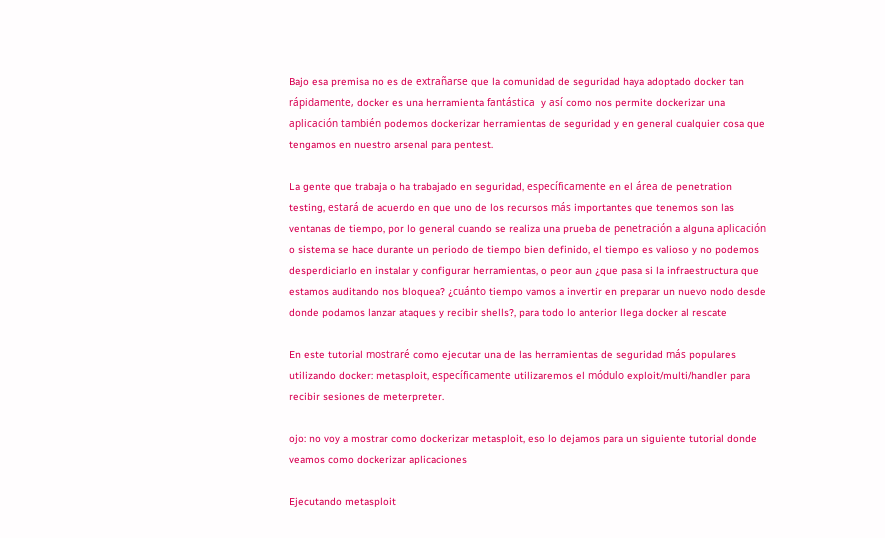Bajo esa premisa no es de extrañarse que la comunidad de seguridad haya adoptado docker tan rápidamente, docker es una herramienta fantástica  y así como nos permite dockerizar una aplicación también podemos dockerizar herramientas de seguridad y en general cualquier cosa que tengamos en nuestro arsenal para pentest.

La gente que trabaja o ha trabajado en seguridad, específicamente en el área de penetration testing, estará de acuerdo en que uno de los recursos más importantes que tenemos son las ventanas de tiempo, por lo general cuando se realiza una prueba de penetración a alguna aplicación o sistema se hace durante un periodo de tiempo bien definido, el tiempo es valioso y no podemos desperdiciarlo en instalar y configurar herramientas, o peor aun ¿que pasa si la infraestructura que estamos auditando nos bloquea? ¿cuánto tiempo vamos a invertir en preparar un nuevo nodo desde donde podamos lanzar ataques y recibir shells?, para todo lo anterior llega docker al rescate

En este tutorial mostraré como ejecutar una de las herramientas de seguridad más populares utilizando docker: metasploit, específicamente utilizaremos el módulo exploit/multi/handler para recibir sesiones de meterpreter.

ojo: no voy a mostrar como dockerizar metasploit, eso lo dejamos para un siguiente tutorial donde veamos como dockerizar aplicaciones

Ejecutando metasploit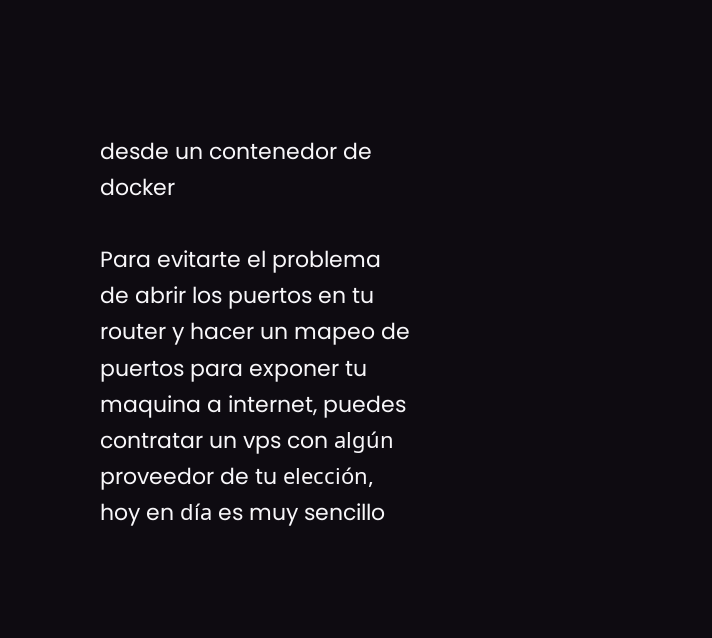desde un contenedor de docker

Para evitarte el problema de abrir los puertos en tu router y hacer un mapeo de puertos para exponer tu maquina a internet, puedes contratar un vps con algún proveedor de tu elección, hoy en día es muy sencillo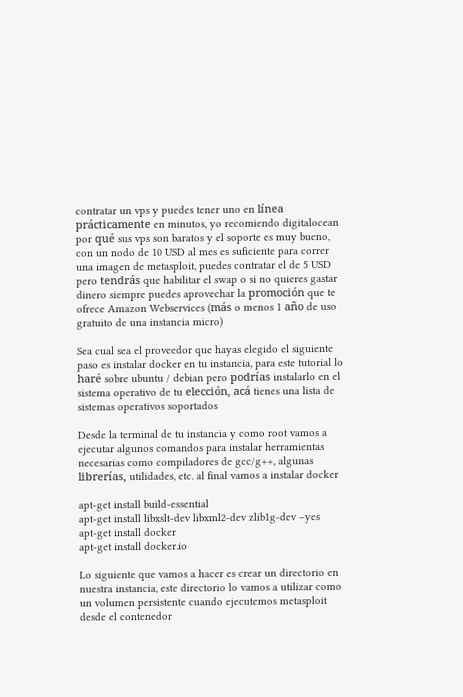contratar un vps y puedes tener uno en línea prácticamente en minutos, yo recomiendo digitalocean por qué sus vps son baratos y el soporte es muy bueno, con un nodo de 10 USD al mes es suficiente para correr una imagen de metasploit, puedes contratar el de 5 USD pero tendrás que habilitar el swap o si no quieres gastar dinero siempre puedes aprovechar la promoción que te ofrece Amazon Webservices (más o menos 1 año de uso gratuito de una instancia micro)

Sea cual sea el proveedor que hayas elegido el siguiente paso es instalar docker en tu instancia, para este tutorial lo haré sobre ubuntu / debian pero podrías instalarlo en el sistema operativo de tu elección, acá tienes una lista de sistemas operativos soportados

Desde la terminal de tu instancia y como root vamos a ejecutar algunos comandos para instalar herramientas necesarias como compiladores de gcc/g++, algunas librerías, utilidades, etc. al final vamos a instalar docker

apt-get install build-essential
apt-get install libxslt-dev libxml2-dev zlib1g-dev –yes
apt-get install docker
apt-get install docker.io

Lo siguiente que vamos a hacer es crear un directorio en nuestra instancia, este directorio lo vamos a utilizar como un volumen persistente cuando ejecutemos metasploit desde el contenedor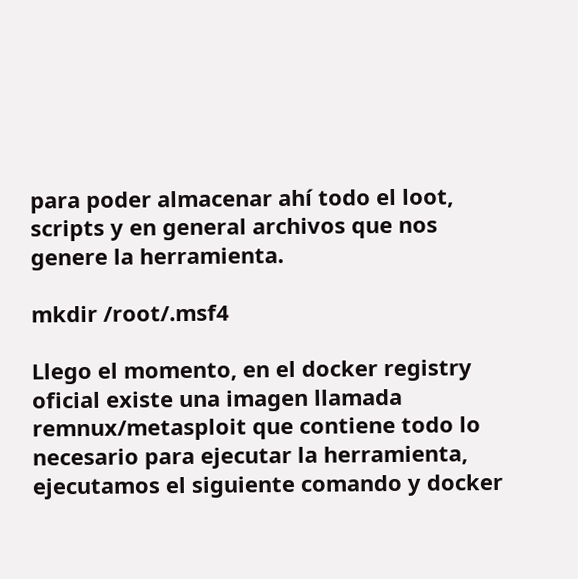para poder almacenar ahí todo el loot, scripts y en general archivos que nos genere la herramienta.

mkdir /root/.msf4

Llego el momento, en el docker registry oficial existe una imagen llamada remnux/metasploit que contiene todo lo necesario para ejecutar la herramienta, ejecutamos el siguiente comando y docker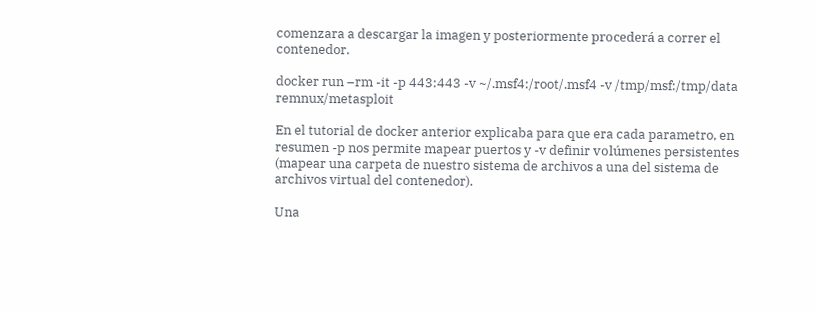comenzara a descargar la imagen y posteriormente procederá a correr el contenedor.

docker run –rm -it -p 443:443 -v ~/.msf4:/root/.msf4 -v /tmp/msf:/tmp/data remnux/metasploit

En el tutorial de docker anterior explicaba para que era cada parametro, en resumen -p nos permite mapear puertos y -v definir volúmenes persistentes (mapear una carpeta de nuestro sistema de archivos a una del sistema de archivos virtual del contenedor).

Una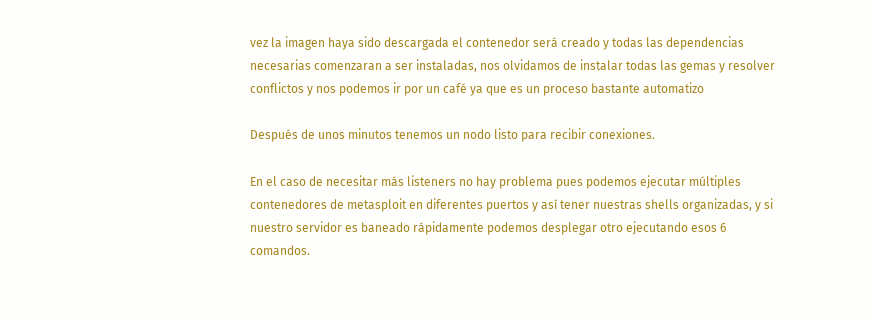vez la imagen haya sido descargada el contenedor será creado y todas las dependencias necesarias comenzaran a ser instaladas, nos olvidamos de instalar todas las gemas y resolver conflictos y nos podemos ir por un café ya que es un proceso bastante automatizo

Después de unos minutos tenemos un nodo listo para recibir conexiones.

En el caso de necesitar más listeners no hay problema pues podemos ejecutar múltiples contenedores de metasploit en diferentes puertos y así tener nuestras shells organizadas, y si nuestro servidor es baneado rápidamente podemos desplegar otro ejecutando esos 6 comandos.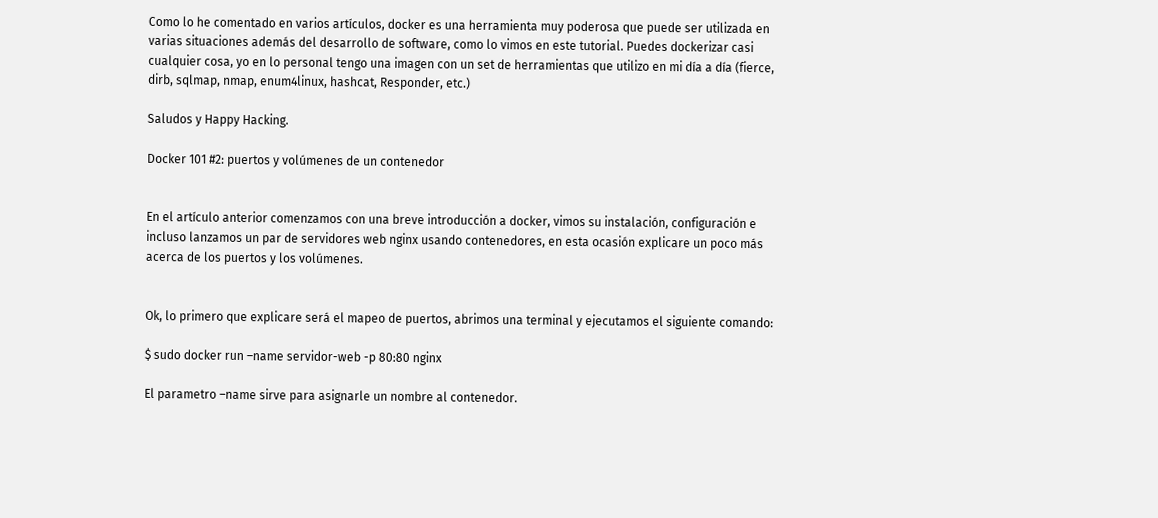Como lo he comentado en varios artículos, docker es una herramienta muy poderosa que puede ser utilizada en varias situaciones además del desarrollo de software, como lo vimos en este tutorial. Puedes dockerizar casi cualquier cosa, yo en lo personal tengo una imagen con un set de herramientas que utilizo en mi día a día (fierce, dirb, sqlmap, nmap, enum4linux, hashcat, Responder, etc.)

Saludos y Happy Hacking.

Docker 101 #2: puertos y volúmenes de un contenedor


En el artículo anterior comenzamos con una breve introducción a docker, vimos su instalación, configuración e incluso lanzamos un par de servidores web nginx usando contenedores, en esta ocasión explicare un poco más acerca de los puertos y los volúmenes.


Ok, lo primero que explicare será el mapeo de puertos, abrimos una terminal y ejecutamos el siguiente comando:

$ sudo docker run –name servidor-web -p 80:80 nginx

El parametro –name sirve para asignarle un nombre al contenedor.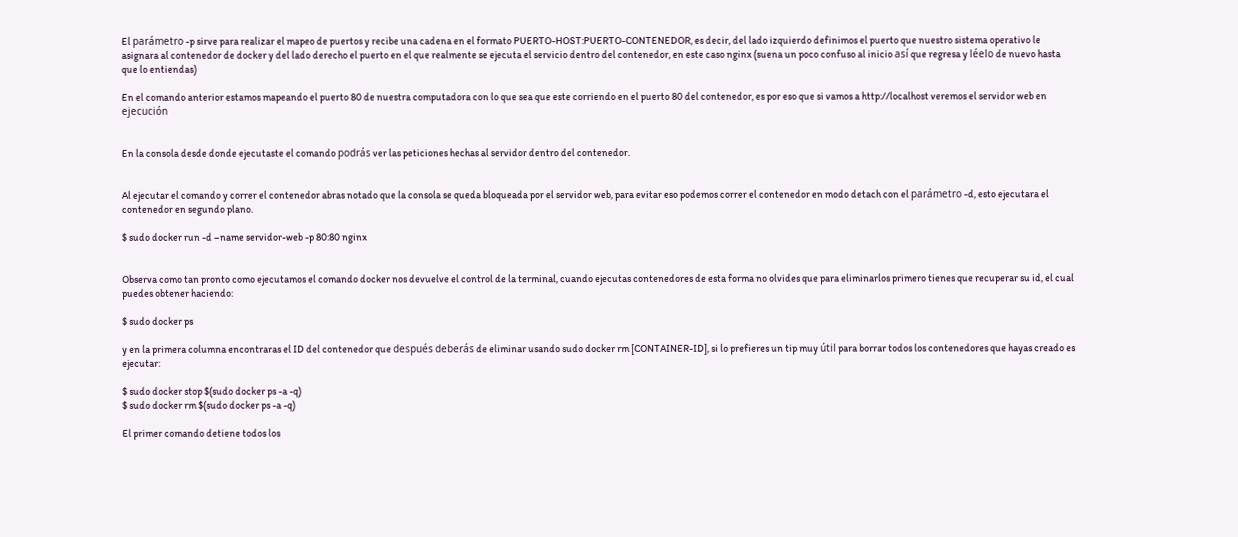El parámetro -p sirve para realizar el mapeo de puertos y recibe una cadena en el formato PUERTO-HOST:PUERTO-CONTENEDOR, es decir, del lado izquierdo definimos el puerto que nuestro sistema operativo le asignara al contenedor de docker y del lado derecho el puerto en el que realmente se ejecuta el servicio dentro del contenedor, en este caso nginx (suena un poco confuso al inicio así que regresa y léelo de nuevo hasta que lo entiendas)

En el comando anterior estamos mapeando el puerto 80 de nuestra computadora con lo que sea que este corriendo en el puerto 80 del contenedor, es por eso que si vamos a http://localhost veremos el servidor web en ejecución


En la consola desde donde ejecutaste el comando podrás ver las peticiones hechas al servidor dentro del contenedor.


Al ejecutar el comando y correr el contenedor abras notado que la consola se queda bloqueada por el servidor web, para evitar eso podemos correr el contenedor en modo detach con el parámetro -d, esto ejecutara el contenedor en segundo plano.

$ sudo docker run -d –name servidor-web -p 80:80 nginx


Observa como tan pronto como ejecutamos el comando docker nos devuelve el control de la terminal, cuando ejecutas contenedores de esta forma no olvides que para eliminarlos primero tienes que recuperar su id, el cual puedes obtener haciendo:

$ sudo docker ps

y en la primera columna encontraras el ID del contenedor que después deberás de eliminar usando sudo docker rm [CONTAINER-ID], si lo prefieres un tip muy útil para borrar todos los contenedores que hayas creado es ejecutar:

$ sudo docker stop $(sudo docker ps -a -q)
$ sudo docker rm $(sudo docker ps -a -q)

El primer comando detiene todos los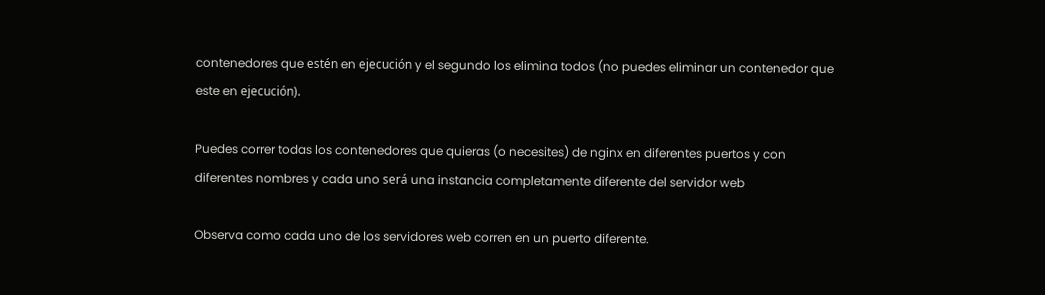contenedores que estén en ejecución y el segundo los elimina todos (no puedes eliminar un contenedor que este en ejecución).

Puedes correr todas los contenedores que quieras (o necesites) de nginx en diferentes puertos y con diferentes nombres y cada uno será una instancia completamente diferente del servidor web

Observa como cada uno de los servidores web corren en un puerto diferente.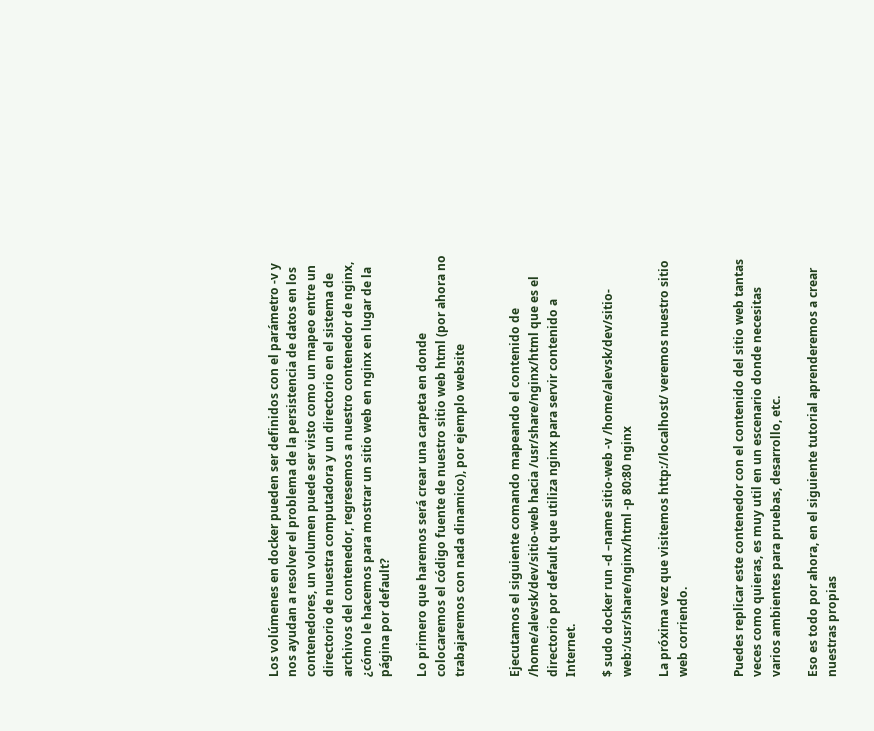Los volúmenes en docker pueden ser definidos con el parámetro -v y nos ayudan a resolver el problema de la persistencia de datos en los contenedores, un volumen puede ser visto como un mapeo entre un directorio de nuestra computadora y un directorio en el sistema de archivos del contenedor, regresemos a nuestro contenedor de nginx, ¿cómo le hacemos para mostrar un sitio web en nginx en lugar de la página por default?

Lo primero que haremos será crear una carpeta en donde colocaremos el código fuente de nuestro sitio web html (por ahora no trabajaremos con nada dinamico), por ejemplo website


Ejecutamos el siguiente comando mapeando el contenido de /home/alevsk/dev/sitio-web hacia /usr/share/nginx/html que es el directorio por default que utiliza nginx para servir contenido a Internet.

$ sudo docker run -d –name sitio-web -v /home/alevsk/dev/sitio-web:/usr/share/nginx/html -p 80:80 nginx

La próxima vez que visitemos http://localhost/ veremos nuestro sitio web corriendo.


Puedes replicar este contenedor con el contenido del sitio web tantas veces como quieras, es muy util en un escenario donde necesitas varios ambientes para pruebas, desarrollo, etc.

Eso es todo por ahora, en el siguiente tutorial aprenderemos a crear nuestras propias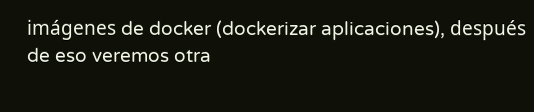imágenes de docker (dockerizar aplicaciones), después de eso veremos otra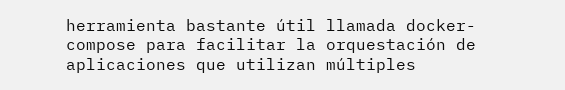herramienta bastante útil llamada docker-compose para facilitar la orquestación de aplicaciones que utilizan múltiples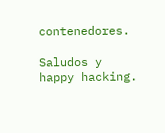contenedores.

Saludos y happy hacking.